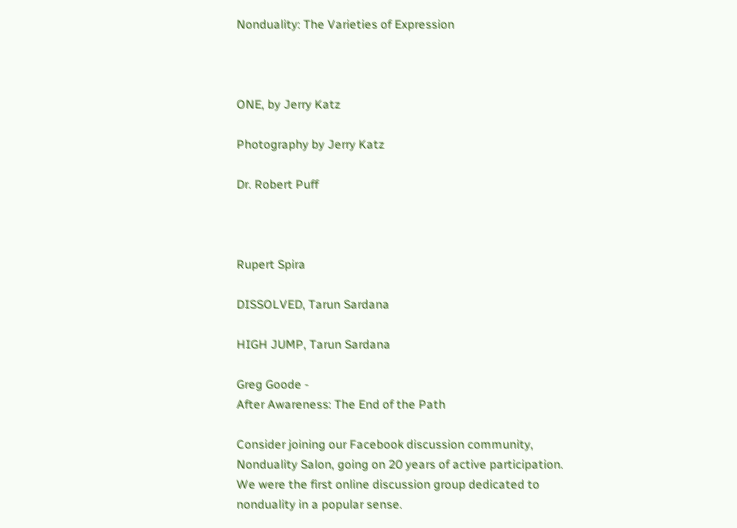Nonduality: The Varieties of Expression



ONE, by Jerry Katz

Photography by Jerry Katz

Dr. Robert Puff



Rupert Spira

DISSOLVED, Tarun Sardana

HIGH JUMP, Tarun Sardana

Greg Goode -
After Awareness: The End of the Path

Consider joining our Facebook discussion community, Nonduality Salon, going on 20 years of active participation. We were the first online discussion group dedicated to nonduality in a popular sense.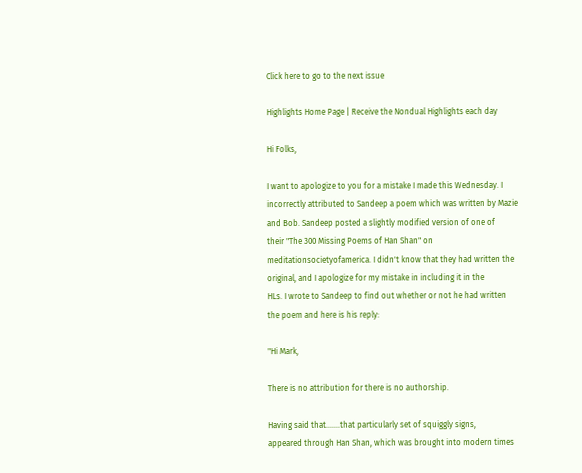Click here to go to the next issue

Highlights Home Page | Receive the Nondual Highlights each day

Hi Folks,

I want to apologize to you for a mistake I made this Wednesday. I
incorrectly attributed to Sandeep a poem which was written by Mazie
and Bob. Sandeep posted a slightly modified version of one of
their "The 300 Missing Poems of Han Shan" on
meditationsocietyofamerica. I didn't know that they had written the
original, and I apologize for my mistake in including it in the
HLs. I wrote to Sandeep to find out whether or not he had written
the poem and here is his reply:

"Hi Mark,

There is no attribution for there is no authorship.

Having said that.......that particularly set of squiggly signs,
appeared through Han Shan, which was brought into modern times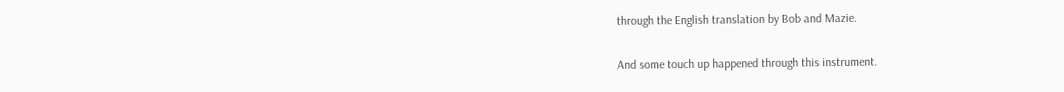through the English translation by Bob and Mazie.

And some touch up happened through this instrument.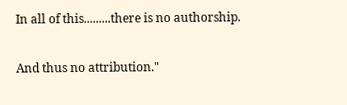In all of this.........there is no authorship.

And thus no attribution."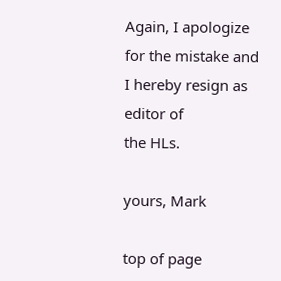Again, I apologize for the mistake and I hereby resign as editor of
the HLs.

yours, Mark

top of page